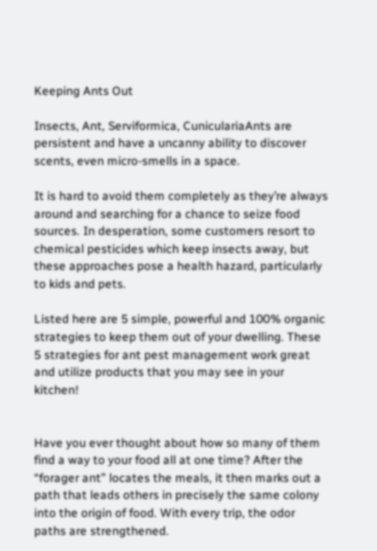Keeping Ants Out

Insects, Ant, Serviformica, CuniculariaAnts are persistent and have a uncanny ability to discover scents, even micro-smells in a space.

It is hard to avoid them completely as they’re always around and searching for a chance to seize food sources. In desperation, some customers resort to chemical pesticides which keep insects away, but these approaches pose a health hazard, particularly to kids and pets.

Listed here are 5 simple, powerful and 100% organic strategies to keep them out of your dwelling. These 5 strategies for ant pest management work great and utilize products that you may see in your kitchen!


Have you ever thought about how so many of them find a way to your food all at one time? After the “forager ant” locates the meals, it then marks out a path that leads others in precisely the same colony into the origin of food. With every trip, the odor paths are strengthened.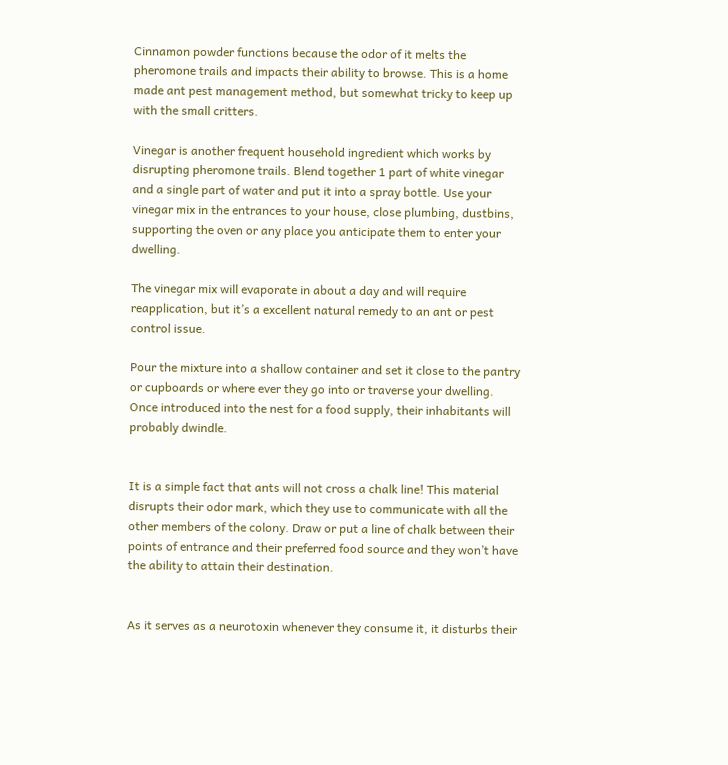Cinnamon powder functions because the odor of it melts the pheromone trails and impacts their ability to browse. This is a home made ant pest management method, but somewhat tricky to keep up with the small critters.

Vinegar is another frequent household ingredient which works by disrupting pheromone trails. Blend together 1 part of white vinegar and a single part of water and put it into a spray bottle. Use your vinegar mix in the entrances to your house, close plumbing, dustbins, supporting the oven or any place you anticipate them to enter your dwelling.

The vinegar mix will evaporate in about a day and will require reapplication, but it’s a excellent natural remedy to an ant or pest control issue.

Pour the mixture into a shallow container and set it close to the pantry or cupboards or where ever they go into or traverse your dwelling. Once introduced into the nest for a food supply, their inhabitants will probably dwindle.


It is a simple fact that ants will not cross a chalk line! This material disrupts their odor mark, which they use to communicate with all the other members of the colony. Draw or put a line of chalk between their points of entrance and their preferred food source and they won’t have the ability to attain their destination.


As it serves as a neurotoxin whenever they consume it, it disturbs their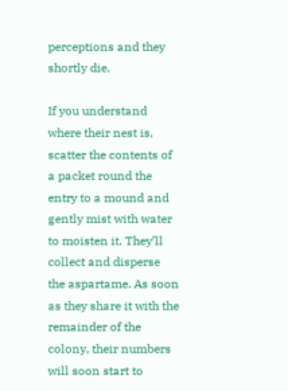perceptions and they shortly die.

If you understand where their nest is, scatter the contents of a packet round the entry to a mound and gently mist with water to moisten it. They’ll collect and disperse the aspartame. As soon as they share it with the remainder of the colony, their numbers will soon start to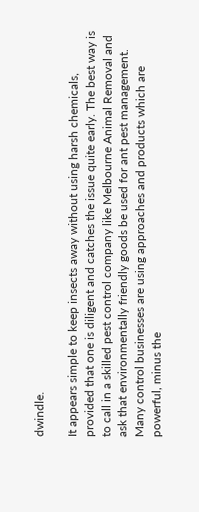dwindle.

It appears simple to keep insects away without using harsh chemicals, provided that one is diligent and catches the issue quite early. The best way is to call in a skilled pest control company like Melbourne Animal Removal and ask that environmentally friendly goods be used for ant pest management. Many control businesses are using approaches and products which are powerful, minus the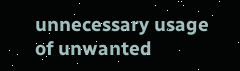unnecessary usage of unwanted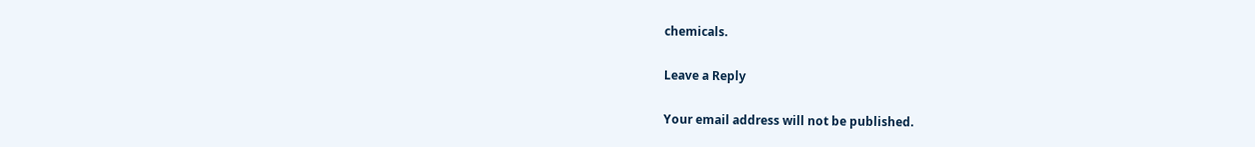chemicals.

Leave a Reply

Your email address will not be published.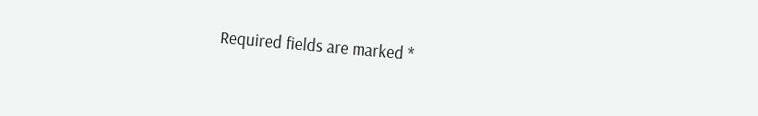Required fields are marked *